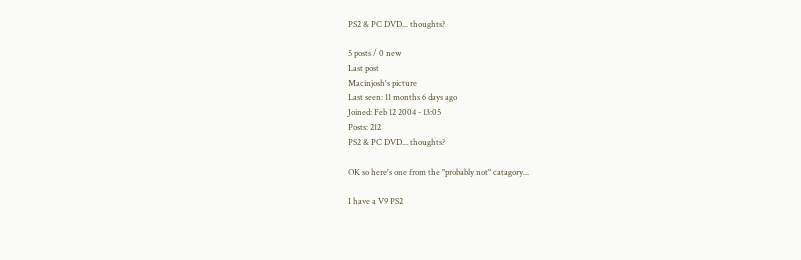PS2 & PC DVD... thoughts?

5 posts / 0 new
Last post
Macinjosh's picture
Last seen: 11 months 6 days ago
Joined: Feb 12 2004 - 13:05
Posts: 212
PS2 & PC DVD... thoughts?

OK so here's one from the "probably not" catagory...

I have a V9 PS2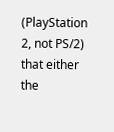(PlayStation 2, not PS/2) that either the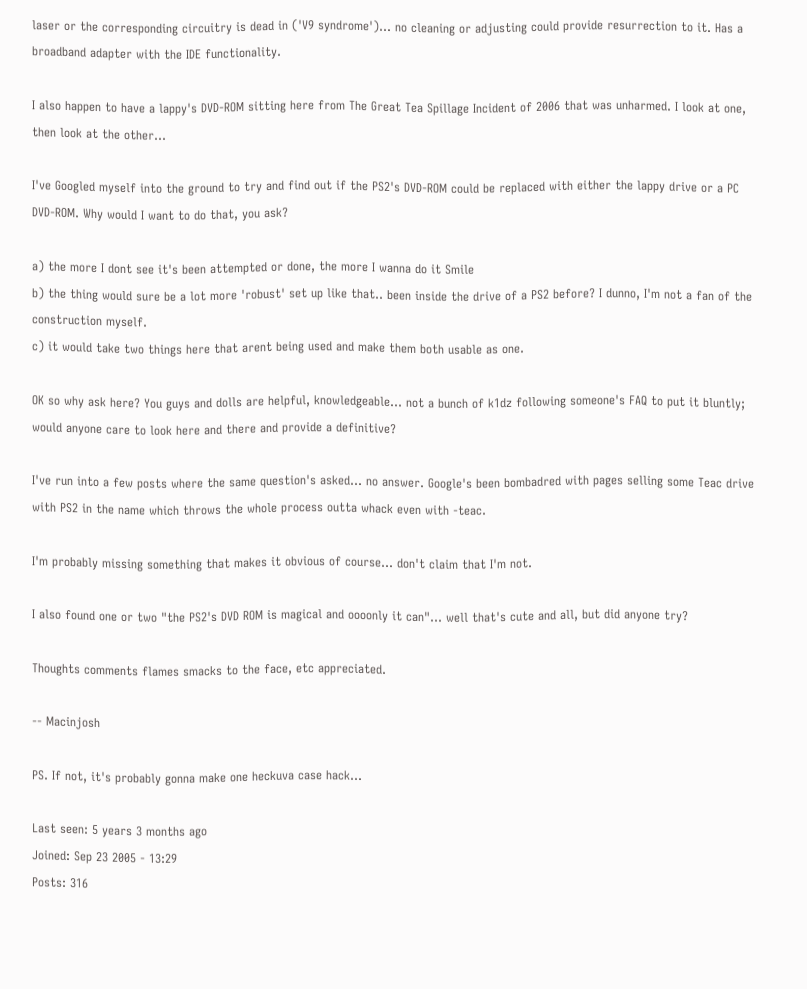laser or the corresponding circuitry is dead in ('V9 syndrome')... no cleaning or adjusting could provide resurrection to it. Has a broadband adapter with the IDE functionality.

I also happen to have a lappy's DVD-ROM sitting here from The Great Tea Spillage Incident of 2006 that was unharmed. I look at one, then look at the other...

I've Googled myself into the ground to try and find out if the PS2's DVD-ROM could be replaced with either the lappy drive or a PC DVD-ROM. Why would I want to do that, you ask?

a) the more I dont see it's been attempted or done, the more I wanna do it Smile
b) the thing would sure be a lot more 'robust' set up like that.. been inside the drive of a PS2 before? I dunno, I'm not a fan of the construction myself.
c) it would take two things here that arent being used and make them both usable as one.

OK so why ask here? You guys and dolls are helpful, knowledgeable... not a bunch of k1dz following someone's FAQ to put it bluntly; would anyone care to look here and there and provide a definitive?

I've run into a few posts where the same question's asked... no answer. Google's been bombadred with pages selling some Teac drive with PS2 in the name which throws the whole process outta whack even with -teac.

I'm probably missing something that makes it obvious of course... don't claim that I'm not.

I also found one or two "the PS2's DVD ROM is magical and oooonly it can"... well that's cute and all, but did anyone try?

Thoughts comments flames smacks to the face, etc appreciated.

-- Macinjosh

PS. If not, it's probably gonna make one heckuva case hack...

Last seen: 5 years 3 months ago
Joined: Sep 23 2005 - 13:29
Posts: 316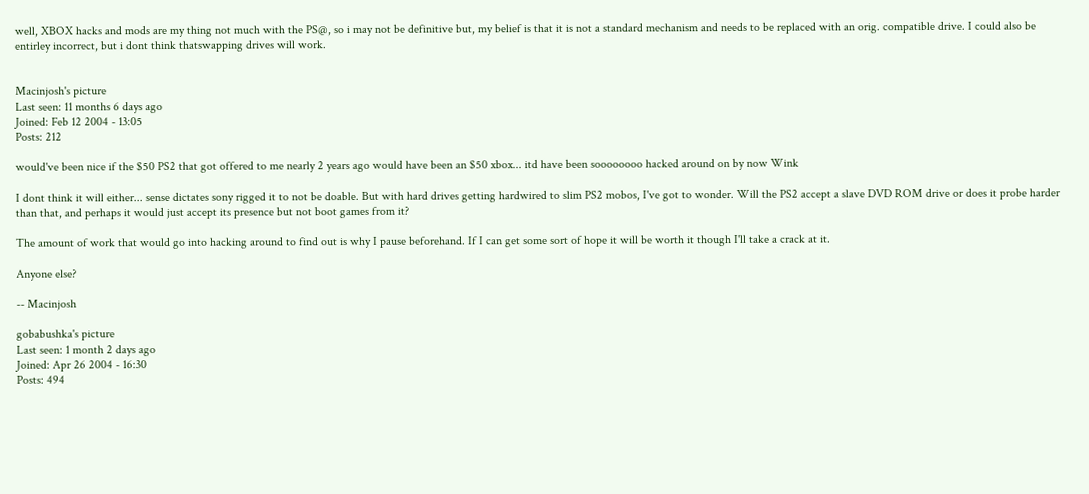well, XBOX hacks and mods are my thing not much with the PS@, so i may not be definitive but, my belief is that it is not a standard mechanism and needs to be replaced with an orig. compatible drive. I could also be entirley incorrect, but i dont think thatswapping drives will work.


Macinjosh's picture
Last seen: 11 months 6 days ago
Joined: Feb 12 2004 - 13:05
Posts: 212

would've been nice if the $50 PS2 that got offered to me nearly 2 years ago would have been an $50 xbox... itd have been soooooooo hacked around on by now Wink

I dont think it will either... sense dictates sony rigged it to not be doable. But with hard drives getting hardwired to slim PS2 mobos, I've got to wonder. Will the PS2 accept a slave DVD ROM drive or does it probe harder than that, and perhaps it would just accept its presence but not boot games from it?

The amount of work that would go into hacking around to find out is why I pause beforehand. If I can get some sort of hope it will be worth it though I'll take a crack at it.

Anyone else?

-- Macinjosh

gobabushka's picture
Last seen: 1 month 2 days ago
Joined: Apr 26 2004 - 16:30
Posts: 494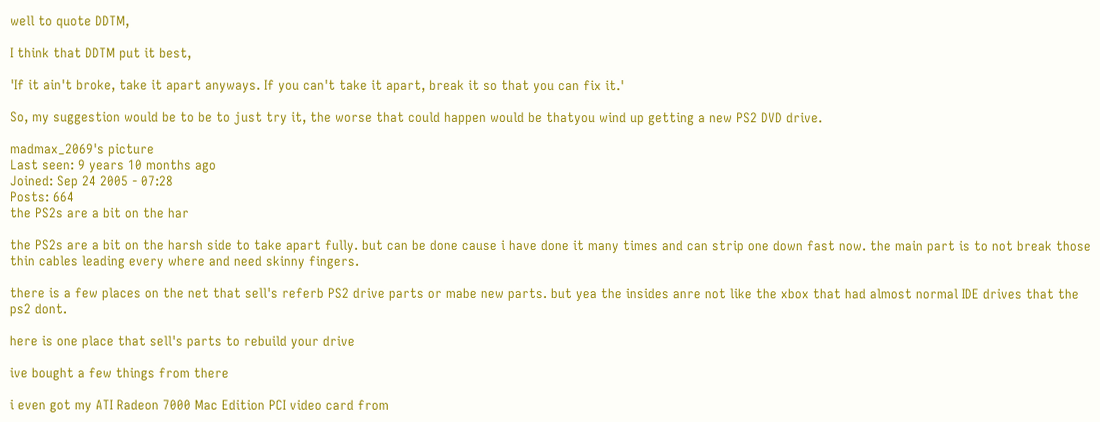well to quote DDTM,

I think that DDTM put it best,

'If it ain't broke, take it apart anyways. If you can't take it apart, break it so that you can fix it.'

So, my suggestion would be to be to just try it, the worse that could happen would be thatyou wind up getting a new PS2 DVD drive.

madmax_2069's picture
Last seen: 9 years 10 months ago
Joined: Sep 24 2005 - 07:28
Posts: 664
the PS2s are a bit on the har

the PS2s are a bit on the harsh side to take apart fully. but can be done cause i have done it many times and can strip one down fast now. the main part is to not break those thin cables leading every where and need skinny fingers.

there is a few places on the net that sell's referb PS2 drive parts or mabe new parts. but yea the insides anre not like the xbox that had almost normal IDE drives that the ps2 dont.

here is one place that sell's parts to rebuild your drive

ive bought a few things from there

i even got my ATI Radeon 7000 Mac Edition PCI video card from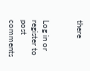there


Log in or register to post comments